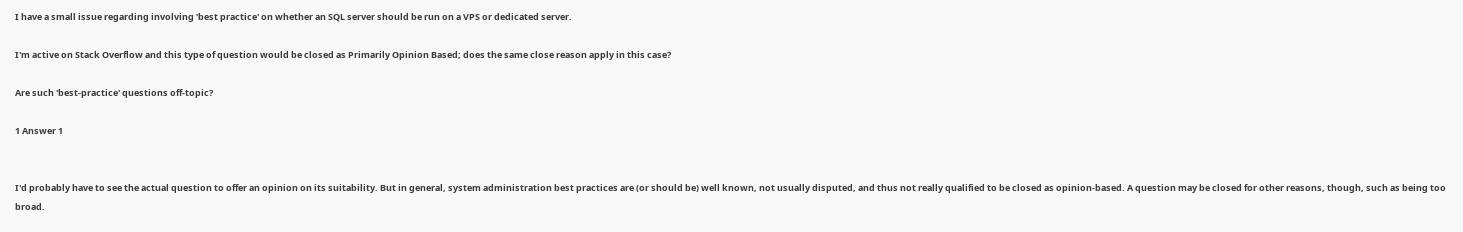I have a small issue regarding involving 'best practice' on whether an SQL server should be run on a VPS or dedicated server.

I'm active on Stack Overflow and this type of question would be closed as Primarily Opinion Based; does the same close reason apply in this case?

Are such 'best-practice' questions off-topic?

1 Answer 1


I'd probably have to see the actual question to offer an opinion on its suitability. But in general, system administration best practices are (or should be) well known, not usually disputed, and thus not really qualified to be closed as opinion-based. A question may be closed for other reasons, though, such as being too broad.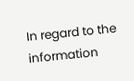In regard to the information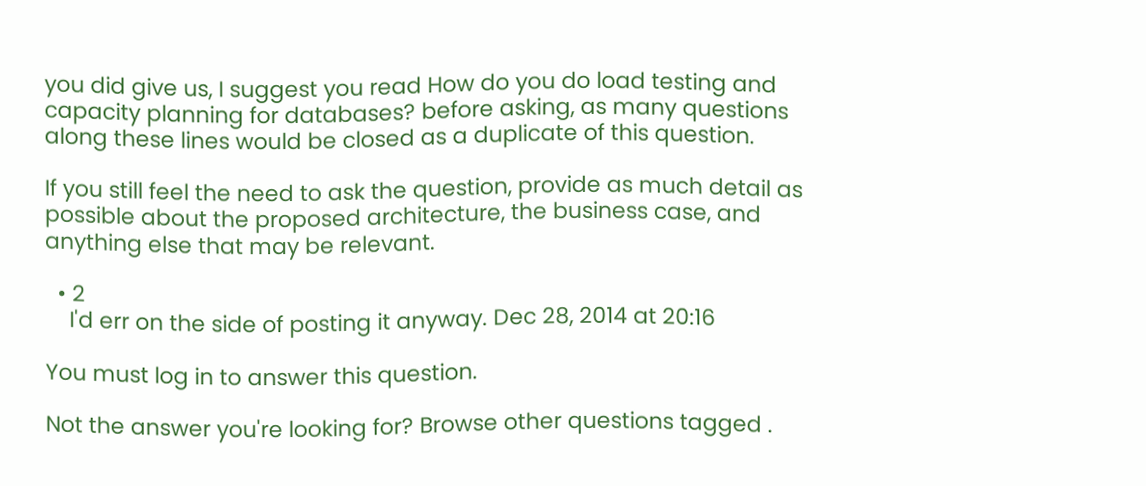you did give us, I suggest you read How do you do load testing and capacity planning for databases? before asking, as many questions along these lines would be closed as a duplicate of this question.

If you still feel the need to ask the question, provide as much detail as possible about the proposed architecture, the business case, and anything else that may be relevant.

  • 2
    I'd err on the side of posting it anyway. Dec 28, 2014 at 20:16

You must log in to answer this question.

Not the answer you're looking for? Browse other questions tagged .